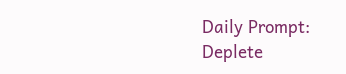Daily Prompt: Deplete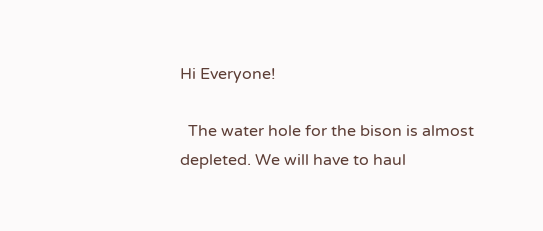Hi Everyone!

  The water hole for the bison is almost depleted. We will have to haul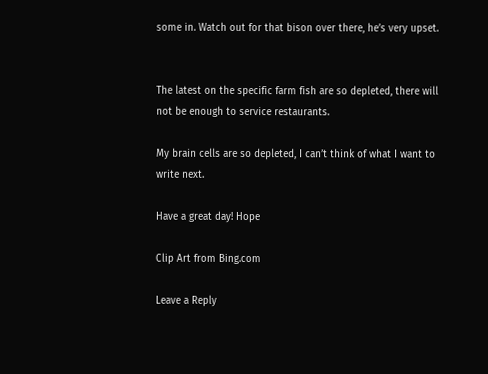some in. Watch out for that bison over there, he’s very upset.


The latest on the specific farm fish are so depleted, there will not be enough to service restaurants.

My brain cells are so depleted, I can’t think of what I want to write next.

Have a great day! Hope

Clip Art from Bing.com

Leave a Reply